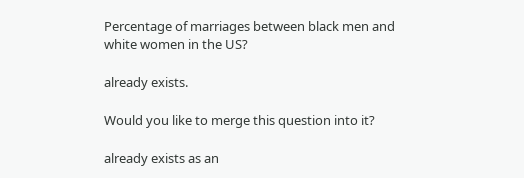Percentage of marriages between black men and white women in the US?

already exists.

Would you like to merge this question into it?

already exists as an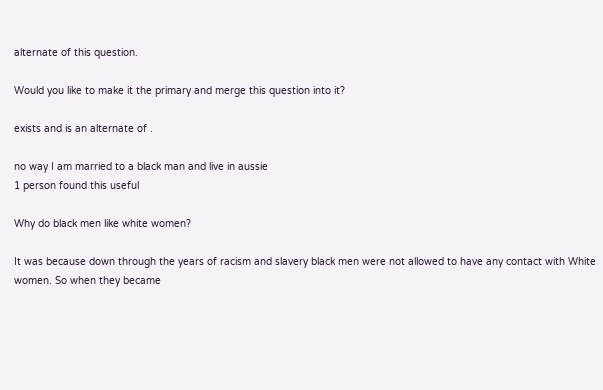alternate of this question.

Would you like to make it the primary and merge this question into it?

exists and is an alternate of .

no way I am married to a black man and live in aussie
1 person found this useful

Why do black men like white women?

It was because down through the years of racism and slavery black men were not allowed to have any contact with White women. So when they became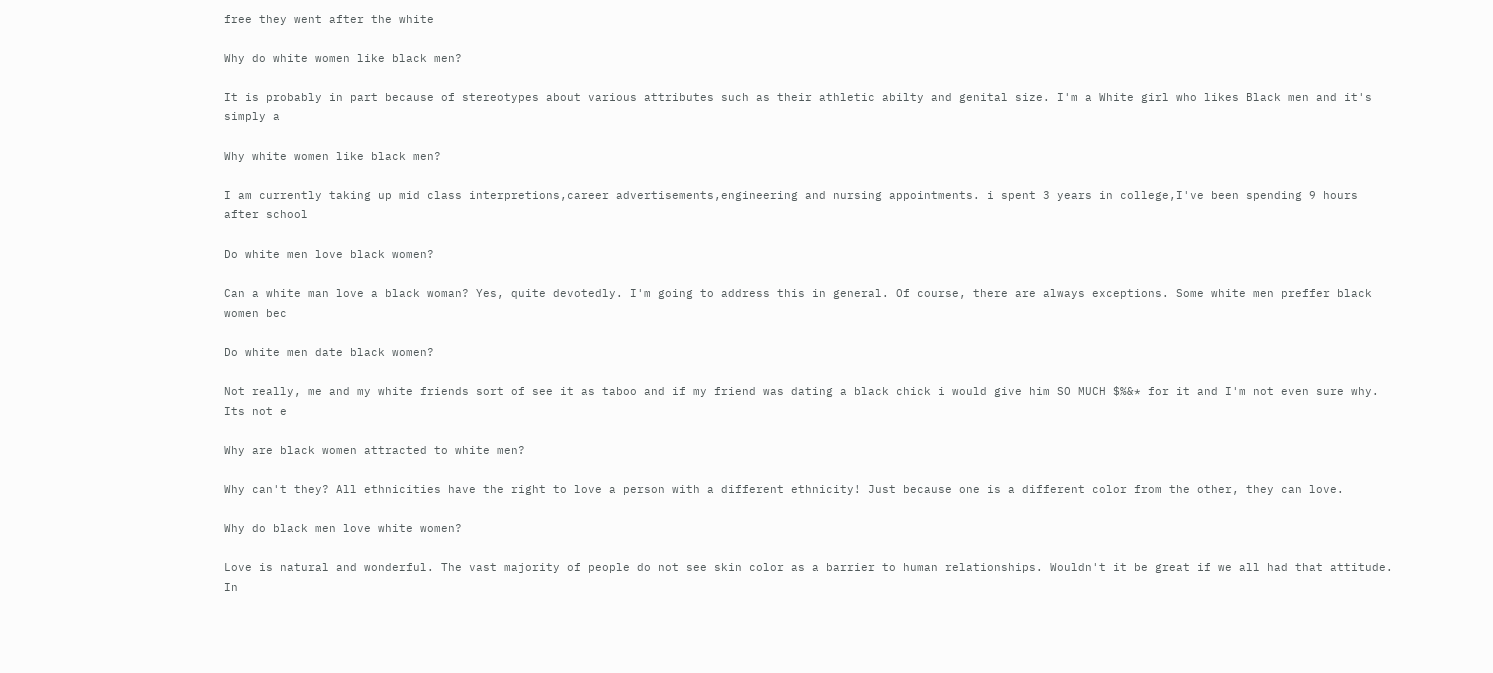free they went after the white

Why do white women like black men?

It is probably in part because of stereotypes about various attributes such as their athletic abilty and genital size. I'm a White girl who likes Black men and it's simply a

Why white women like black men?

I am currently taking up mid class interpretions,career advertisements,engineering and nursing appointments. i spent 3 years in college,I've been spending 9 hours after school

Do white men love black women?

Can a white man love a black woman? Yes, quite devotedly. I'm going to address this in general. Of course, there are always exceptions. Some white men preffer black women bec

Do white men date black women?

Not really, me and my white friends sort of see it as taboo and if my friend was dating a black chick i would give him SO MUCH $%&* for it and I'm not even sure why. Its not e

Why are black women attracted to white men?

Why can't they? All ethnicities have the right to love a person with a different ethnicity! Just because one is a different color from the other, they can love.

Why do black men love white women?

Love is natural and wonderful. The vast majority of people do not see skin color as a barrier to human relationships. Wouldn't it be great if we all had that attitude.
In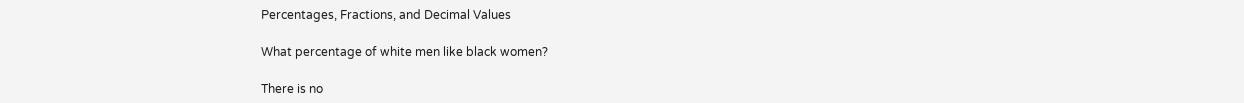Percentages, Fractions, and Decimal Values

What percentage of white men like black women?

There is no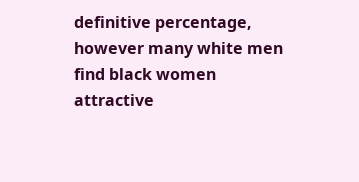definitive percentage, however many white men find black women attractive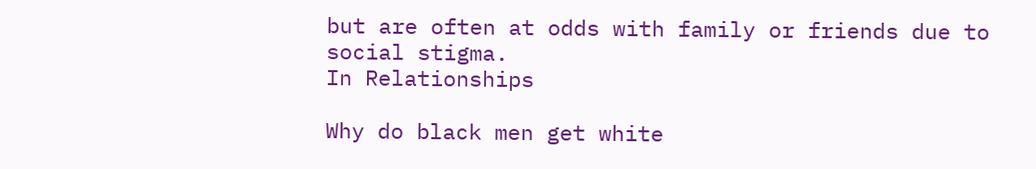but are often at odds with family or friends due to social stigma.
In Relationships

Why do black men get white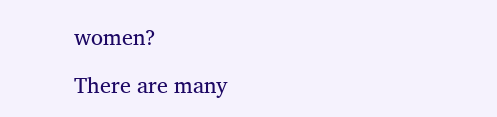women?

There are many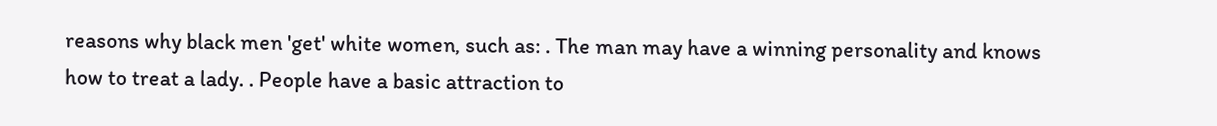reasons why black men 'get' white women, such as: . The man may have a winning personality and knows how to treat a lady. . People have a basic attraction to